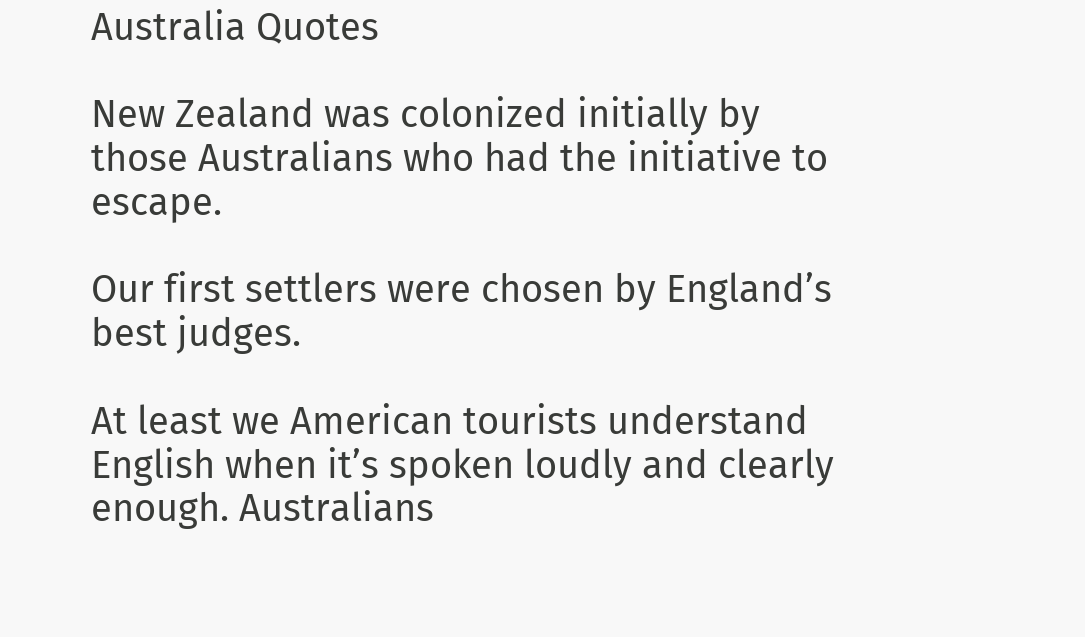Australia Quotes

New Zealand was colonized initially by those Australians who had the initiative to escape.

Our first settlers were chosen by England’s best judges.

At least we American tourists understand English when it’s spoken loudly and clearly enough. Australians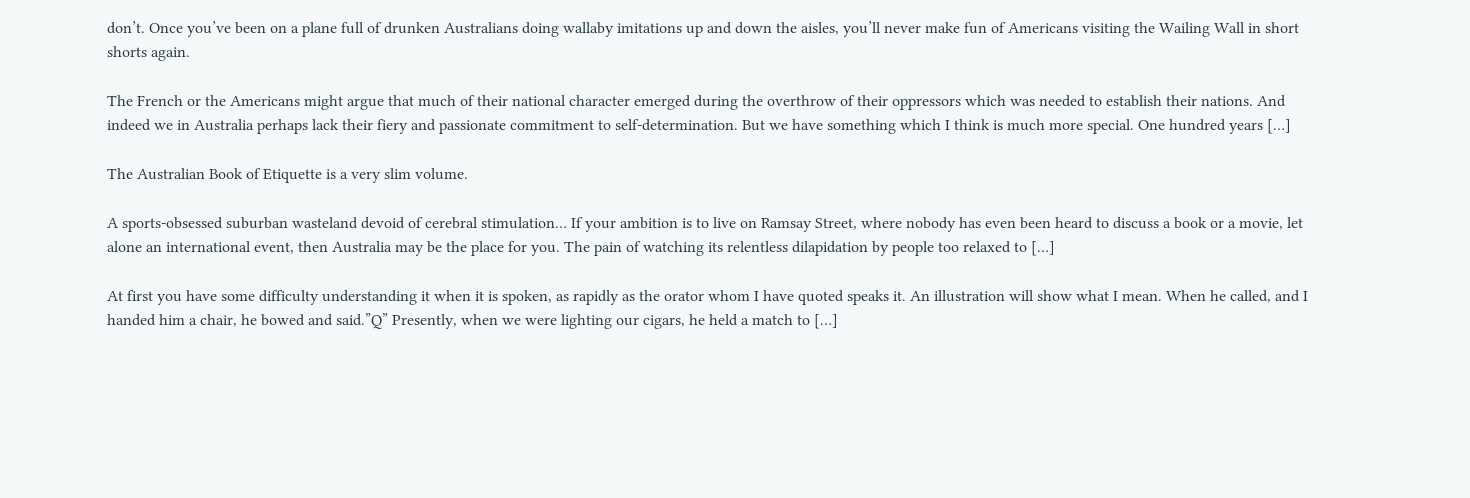don’t. Once you’ve been on a plane full of drunken Australians doing wallaby imitations up and down the aisles, you’ll never make fun of Americans visiting the Wailing Wall in short shorts again.

The French or the Americans might argue that much of their national character emerged during the overthrow of their oppressors which was needed to establish their nations. And indeed we in Australia perhaps lack their fiery and passionate commitment to self-determination. But we have something which I think is much more special. One hundred years […]

The Australian Book of Etiquette is a very slim volume.

A sports-obsessed suburban wasteland devoid of cerebral stimulation… If your ambition is to live on Ramsay Street, where nobody has even been heard to discuss a book or a movie, let alone an international event, then Australia may be the place for you. The pain of watching its relentless dilapidation by people too relaxed to […]

At first you have some difficulty understanding it when it is spoken, as rapidly as the orator whom I have quoted speaks it. An illustration will show what I mean. When he called, and I handed him a chair, he bowed and said.”Q” Presently, when we were lighting our cigars, he held a match to […]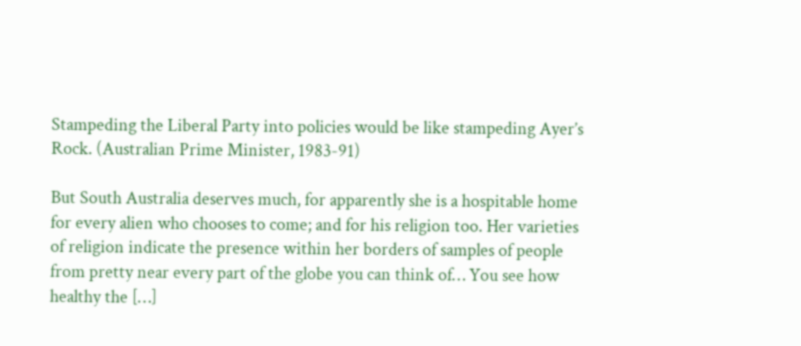Stampeding the Liberal Party into policies would be like stampeding Ayer’s Rock. (Australian Prime Minister, 1983-91)

But South Australia deserves much, for apparently she is a hospitable home for every alien who chooses to come; and for his religion too. Her varieties of religion indicate the presence within her borders of samples of people from pretty near every part of the globe you can think of… You see how healthy the […]